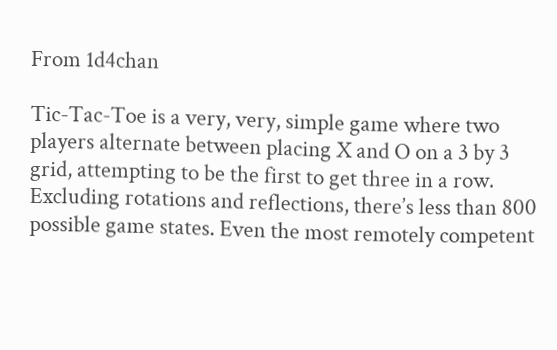From 1d4chan

Tic-Tac-Toe is a very, very, simple game where two players alternate between placing X and O on a 3 by 3 grid, attempting to be the first to get three in a row. Excluding rotations and reflections, there’s less than 800 possible game states. Even the most remotely competent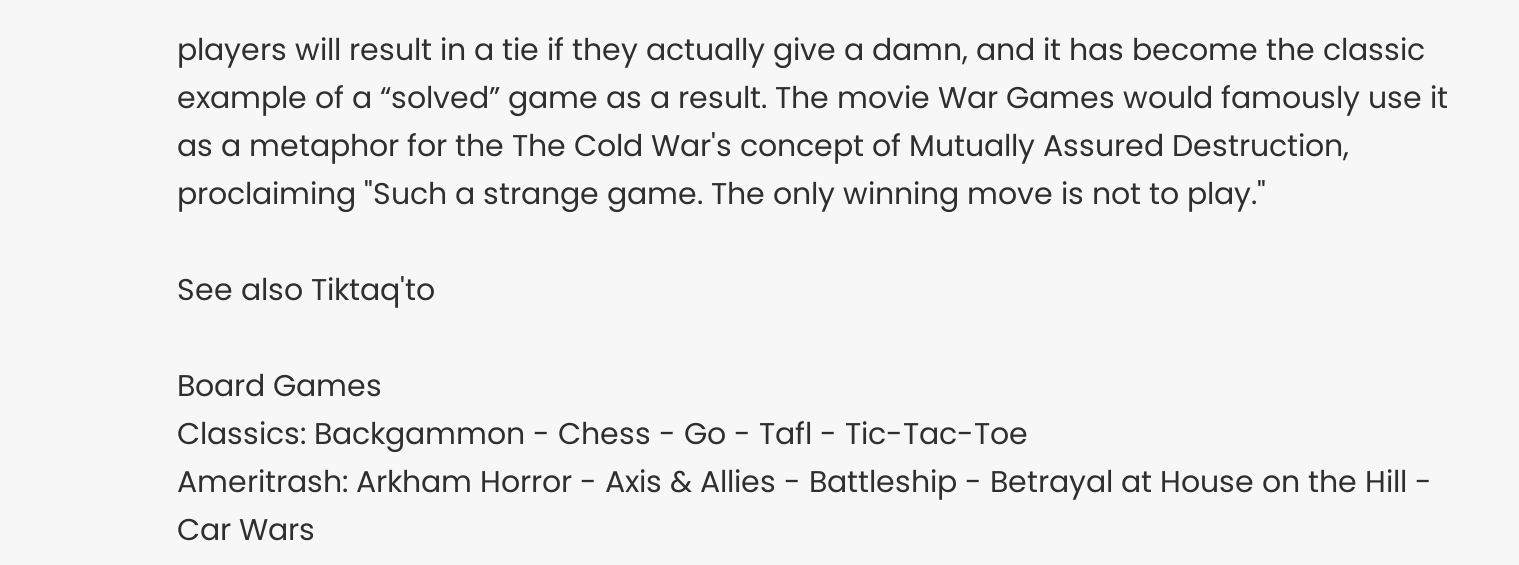players will result in a tie if they actually give a damn, and it has become the classic example of a “solved” game as a result. The movie War Games would famously use it as a metaphor for the The Cold War's concept of Mutually Assured Destruction, proclaiming "Such a strange game. The only winning move is not to play."

See also Tiktaq'to

Board Games
Classics: Backgammon - Chess - Go - Tafl - Tic-Tac-Toe
Ameritrash: Arkham Horror - Axis & Allies - Battleship - Betrayal at House on the Hill - Car Wars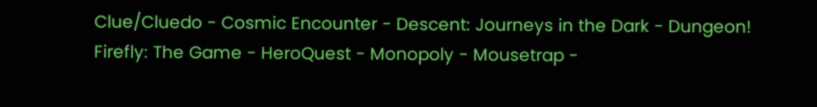Clue/Cluedo - Cosmic Encounter - Descent: Journeys in the Dark - Dungeon!
Firefly: The Game - HeroQuest - Monopoly - Mousetrap -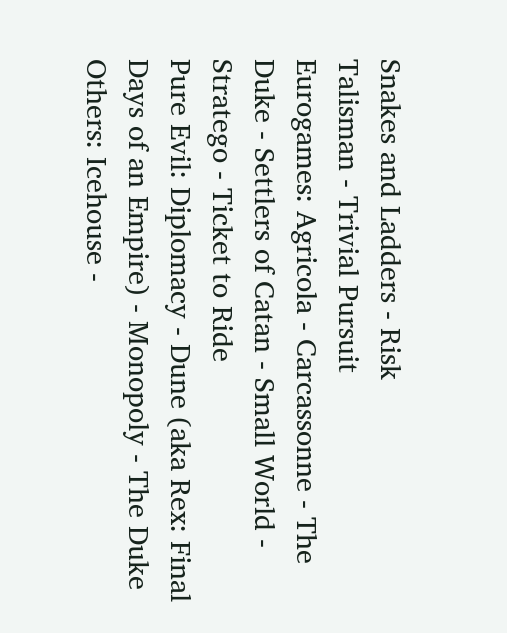Snakes and Ladders - Risk
Talisman - Trivial Pursuit
Eurogames: Agricola - Carcassonne - The Duke - Settlers of Catan - Small World - Stratego - Ticket to Ride
Pure Evil: Diplomacy - Dune (aka Rex: Final Days of an Empire) - Monopoly - The Duke
Others: Icehouse -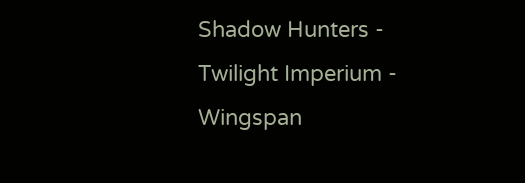Shadow Hunters - Twilight Imperium - Wingspan